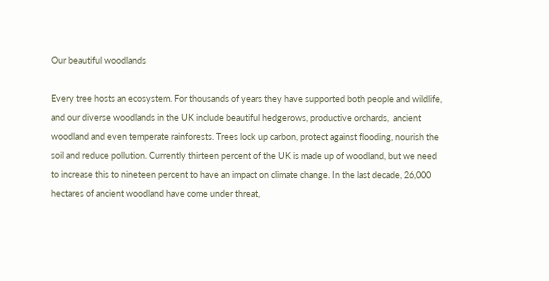Our beautiful woodlands

Every tree hosts an ecosystem. For thousands of years they have supported both people and wildlife, and our diverse woodlands in the UK include beautiful hedgerows, productive orchards,  ancient woodland and even temperate rainforests. Trees lock up carbon, protect against flooding, nourish the soil and reduce pollution. Currently thirteen percent of the UK is made up of woodland, but we need to increase this to nineteen percent to have an impact on climate change. In the last decade, 26,000 hectares of ancient woodland have come under threat,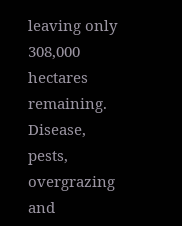leaving only 308,000 hectares remaining. Disease, pests, overgrazing and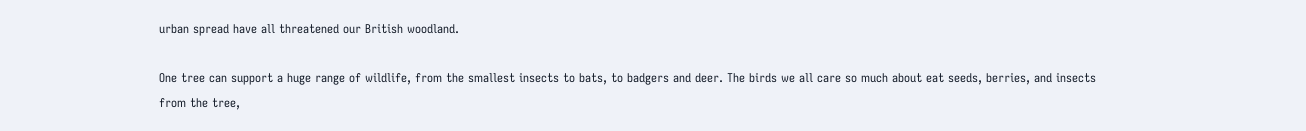urban spread have all threatened our British woodland.

One tree can support a huge range of wildlife, from the smallest insects to bats, to badgers and deer. The birds we all care so much about eat seeds, berries, and insects from the tree,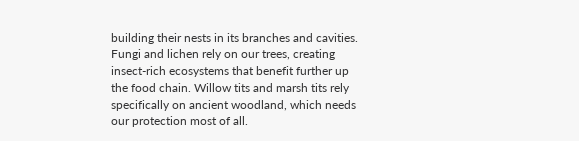building their nests in its branches and cavities. Fungi and lichen rely on our trees, creating insect-rich ecosystems that benefit further up the food chain. Willow tits and marsh tits rely specifically on ancient woodland, which needs our protection most of all.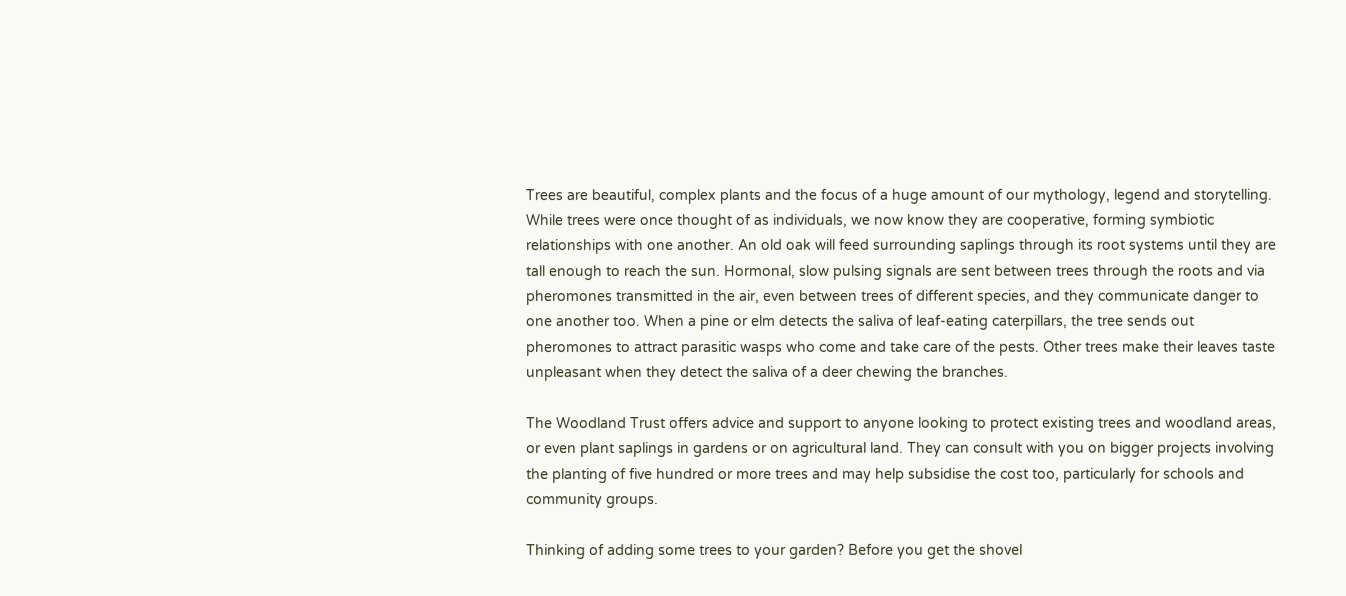Trees are beautiful, complex plants and the focus of a huge amount of our mythology, legend and storytelling. While trees were once thought of as individuals, we now know they are cooperative, forming symbiotic relationships with one another. An old oak will feed surrounding saplings through its root systems until they are tall enough to reach the sun. Hormonal, slow pulsing signals are sent between trees through the roots and via pheromones transmitted in the air, even between trees of different species, and they communicate danger to one another too. When a pine or elm detects the saliva of leaf-eating caterpillars, the tree sends out pheromones to attract parasitic wasps who come and take care of the pests. Other trees make their leaves taste unpleasant when they detect the saliva of a deer chewing the branches.

The Woodland Trust offers advice and support to anyone looking to protect existing trees and woodland areas, or even plant saplings in gardens or on agricultural land. They can consult with you on bigger projects involving the planting of five hundred or more trees and may help subsidise the cost too, particularly for schools and community groups.

Thinking of adding some trees to your garden? Before you get the shovel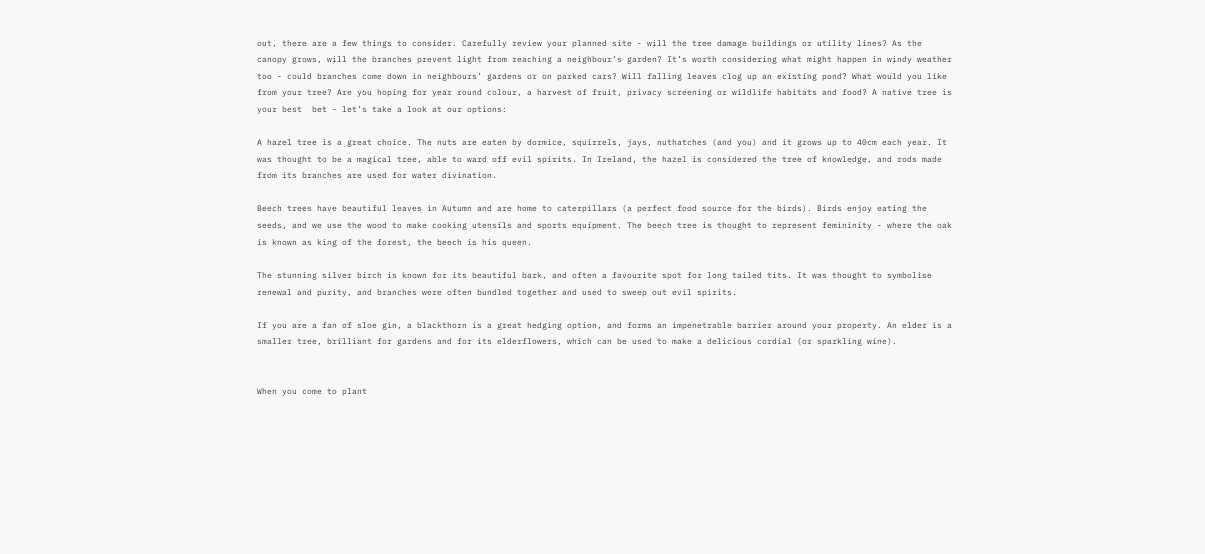out, there are a few things to consider. Carefully review your planned site - will the tree damage buildings or utility lines? As the canopy grows, will the branches prevent light from reaching a neighbour’s garden? It’s worth considering what might happen in windy weather too - could branches come down in neighbours’ gardens or on parked cars? Will falling leaves clog up an existing pond? What would you like from your tree? Are you hoping for year round colour, a harvest of fruit, privacy screening or wildlife habitats and food? A native tree is your best  bet - let’s take a look at our options:

A hazel tree is a great choice. The nuts are eaten by dormice, squirrels, jays, nuthatches (and you) and it grows up to 40cm each year. It was thought to be a magical tree, able to ward off evil spirits. In Ireland, the hazel is considered the tree of knowledge, and rods made from its branches are used for water divination.

Beech trees have beautiful leaves in Autumn and are home to caterpillars (a perfect food source for the birds). Birds enjoy eating the seeds, and we use the wood to make cooking utensils and sports equipment. The beech tree is thought to represent femininity - where the oak is known as king of the forest, the beech is his queen.

The stunning silver birch is known for its beautiful bark, and often a favourite spot for long tailed tits. It was thought to symbolise renewal and purity, and branches were often bundled together and used to sweep out evil spirits.

If you are a fan of sloe gin, a blackthorn is a great hedging option, and forms an impenetrable barrier around your property. An elder is a smaller tree, brilliant for gardens and for its elderflowers, which can be used to make a delicious cordial (or sparkling wine).


When you come to plant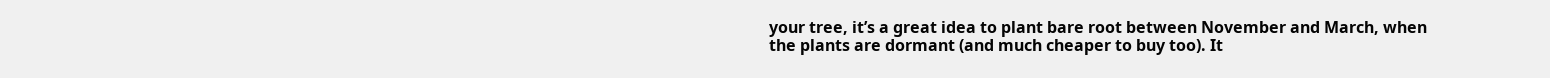your tree, it’s a great idea to plant bare root between November and March, when the plants are dormant (and much cheaper to buy too). It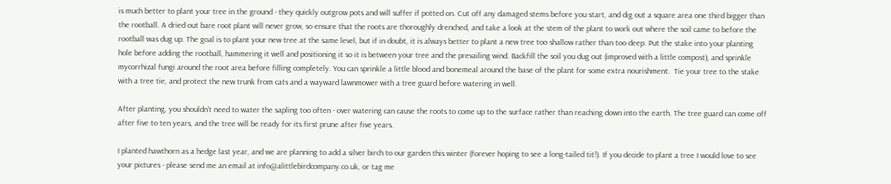is much better to plant your tree in the ground - they quickly outgrow pots and will suffer if potted on. Cut off any damaged stems before you start, and dig out a square area one third bigger than the rootball. A dried out bare root plant will never grow, so ensure that the roots are thoroughly drenched, and take a look at the stem of the plant to work out where the soil came to before the rootball was dug up. The goal is to plant your new tree at the same level, but if in doubt, it is always better to plant a new tree too shallow rather than too deep. Put the stake into your planting hole before adding the rootball, hammering it well and positioning it so it is between your tree and the prevailing wind. Backfill the soil you dug out (improved with a little compost), and sprinkle mycorrhizal fungi around the root area before filling completely. You can sprinkle a little blood and bonemeal around the base of the plant for some extra nourishment.  Tie your tree to the stake with a tree tie, and protect the new trunk from cats and a wayward lawnmower with a tree guard before watering in well.

After planting, you shouldn’t need to water the sapling too often - over watering can cause the roots to come up to the surface rather than reaching down into the earth. The tree guard can come off after five to ten years, and the tree will be ready for its first prune after five years.

I planted hawthorn as a hedge last year, and we are planning to add a silver birch to our garden this winter (forever hoping to see a long-tailed tit!). If you decide to plant a tree I would love to see your pictures - please send me an email at info@alittlebirdcompany.co.uk, or tag me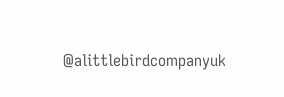@alittlebirdcompanyuk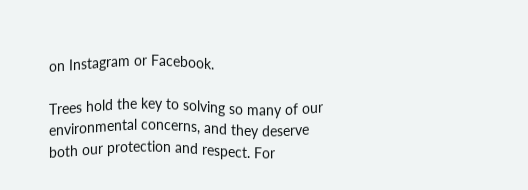on Instagram or Facebook.

Trees hold the key to solving so many of our environmental concerns, and they deserve both our protection and respect. For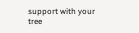support with your tree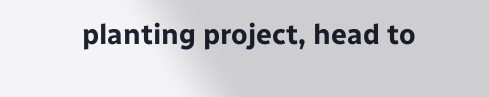planting project, head to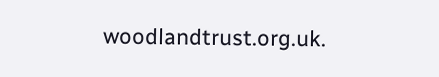woodlandtrust.org.uk.